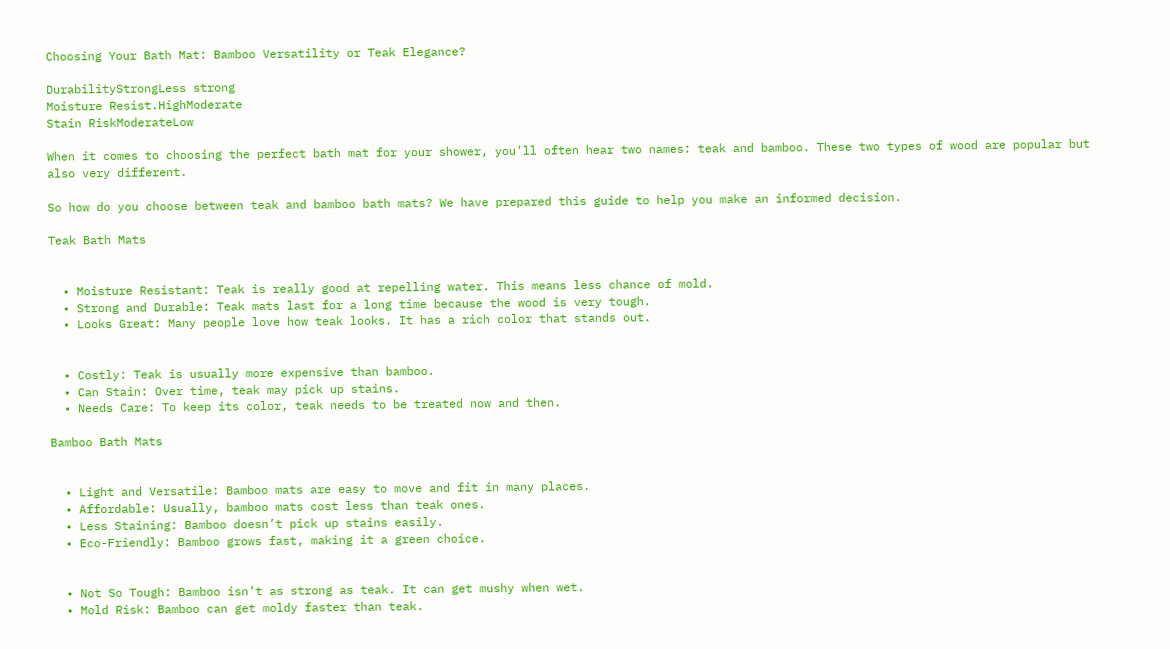Choosing Your Bath Mat: Bamboo Versatility or Teak Elegance?

DurabilityStrongLess strong
Moisture Resist.HighModerate
Stain RiskModerateLow

When it comes to choosing the perfect bath mat for your shower, you'll often hear two names: teak and bamboo. These two types of wood are popular but also very different.

So how do you choose between teak and bamboo bath mats? We have prepared this guide to help you make an informed decision.

Teak Bath Mats


  • Moisture Resistant: Teak is really good at repelling water. This means less chance of mold.
  • Strong and Durable: Teak mats last for a long time because the wood is very tough.
  • Looks Great: Many people love how teak looks. It has a rich color that stands out.


  • Costly: Teak is usually more expensive than bamboo.
  • Can Stain: Over time, teak may pick up stains.
  • Needs Care: To keep its color, teak needs to be treated now and then.

Bamboo Bath Mats


  • Light and Versatile: Bamboo mats are easy to move and fit in many places.
  • Affordable: Usually, bamboo mats cost less than teak ones.
  • Less Staining: Bamboo doesn’t pick up stains easily.
  • Eco-Friendly: Bamboo grows fast, making it a green choice.


  • Not So Tough: Bamboo isn’t as strong as teak. It can get mushy when wet.
  • Mold Risk: Bamboo can get moldy faster than teak.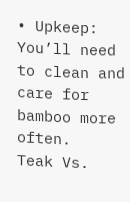• Upkeep: You’ll need to clean and care for bamboo more often.
Teak Vs.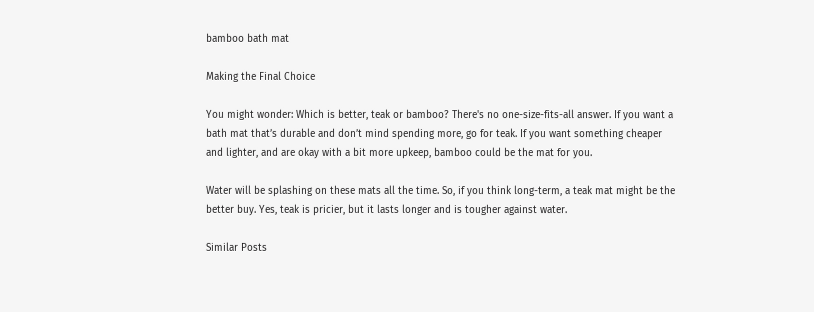bamboo bath mat

Making the Final Choice

You might wonder: Which is better, teak or bamboo? There's no one-size-fits-all answer. If you want a bath mat that’s durable and don’t mind spending more, go for teak. If you want something cheaper and lighter, and are okay with a bit more upkeep, bamboo could be the mat for you.

Water will be splashing on these mats all the time. So, if you think long-term, a teak mat might be the better buy. Yes, teak is pricier, but it lasts longer and is tougher against water.

Similar Posts